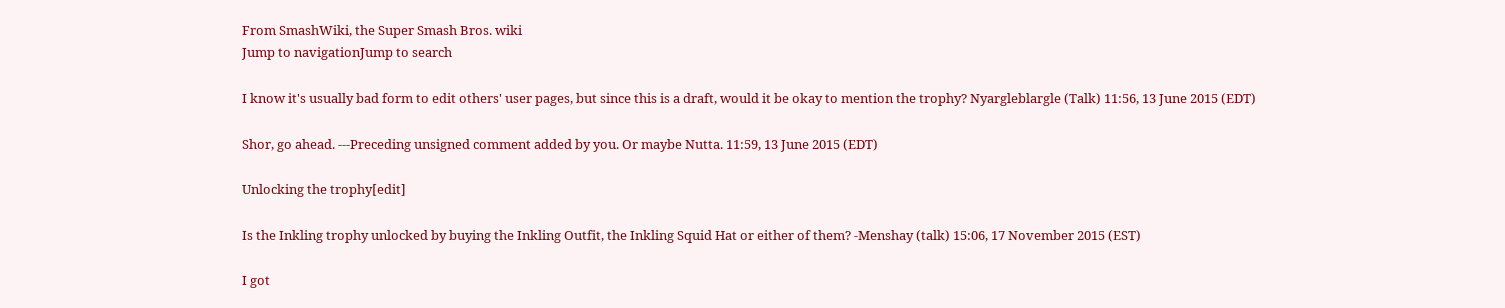From SmashWiki, the Super Smash Bros. wiki
Jump to navigationJump to search

I know it's usually bad form to edit others' user pages, but since this is a draft, would it be okay to mention the trophy? Nyargleblargle (Talk) 11:56, 13 June 2015 (EDT)

Shor, go ahead. ---Preceding unsigned comment added by you. Or maybe Nutta. 11:59, 13 June 2015 (EDT)

Unlocking the trophy[edit]

Is the Inkling trophy unlocked by buying the Inkling Outfit, the Inkling Squid Hat or either of them? -Menshay (talk) 15:06, 17 November 2015 (EST)

I got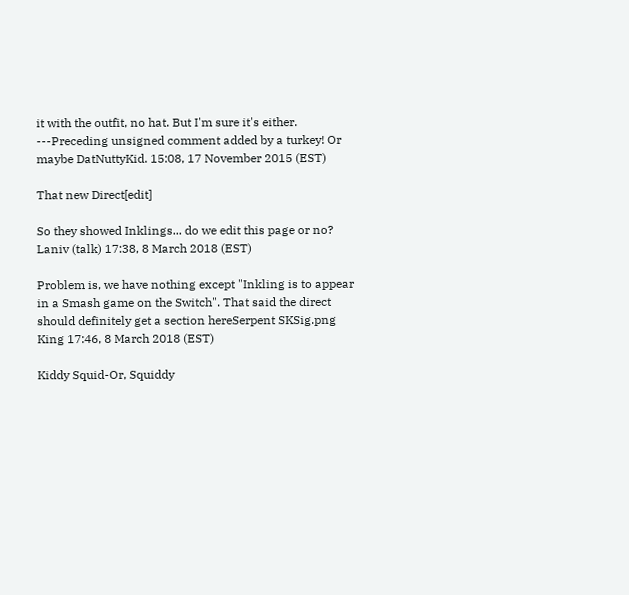it with the outfit, no hat. But I'm sure it's either. ---Preceding unsigned comment added by a turkey! Or maybe DatNuttyKid. 15:08, 17 November 2015 (EST)

That new Direct[edit]

So they showed Inklings... do we edit this page or no? Laniv (talk) 17:38, 8 March 2018 (EST)

Problem is, we have nothing except "Inkling is to appear in a Smash game on the Switch". That said the direct should definitely get a section hereSerpent SKSig.png King 17:46, 8 March 2018 (EST)

Kiddy Squid-Or, Squiddy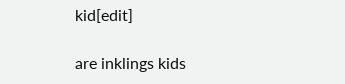kid[edit]

are inklings kids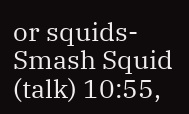or squids-Smash Squid (talk) 10:55,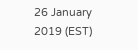26 January 2019 (EST)